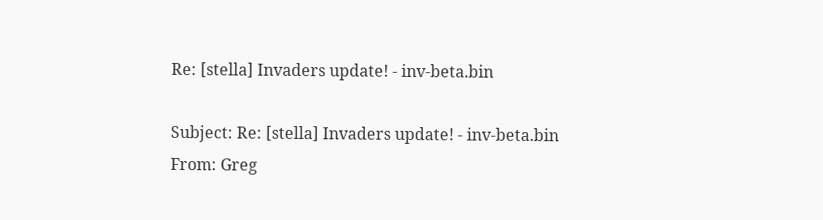Re: [stella] Invaders update! - inv-beta.bin

Subject: Re: [stella] Invaders update! - inv-beta.bin
From: Greg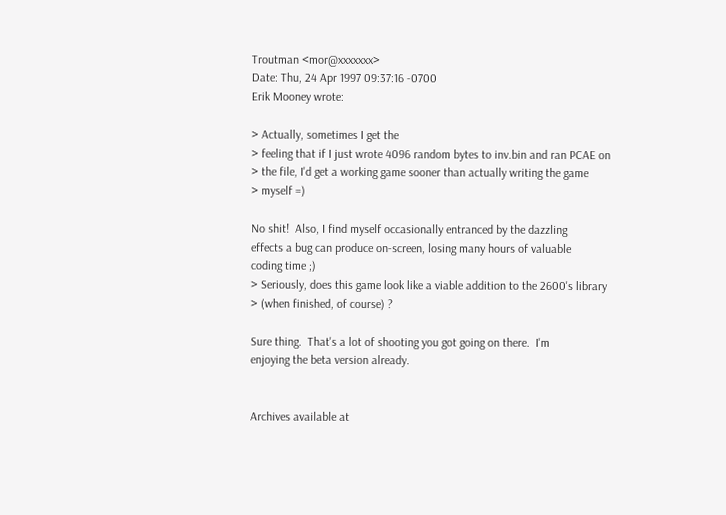Troutman <mor@xxxxxxx>
Date: Thu, 24 Apr 1997 09:37:16 -0700
Erik Mooney wrote:

> Actually, sometimes I get the
> feeling that if I just wrote 4096 random bytes to inv.bin and ran PCAE on
> the file, I'd get a working game sooner than actually writing the game
> myself =)

No shit!  Also, I find myself occasionally entranced by the dazzling
effects a bug can produce on-screen, losing many hours of valuable
coding time ;)
> Seriously, does this game look like a viable addition to the 2600's library
> (when finished, of course) ?

Sure thing.  That's a lot of shooting you got going on there.  I'm
enjoying the beta version already.


Archives available at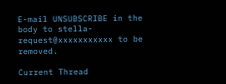E-mail UNSUBSCRIBE in the body to stella-request@xxxxxxxxxxx to be removed.

Current Thread